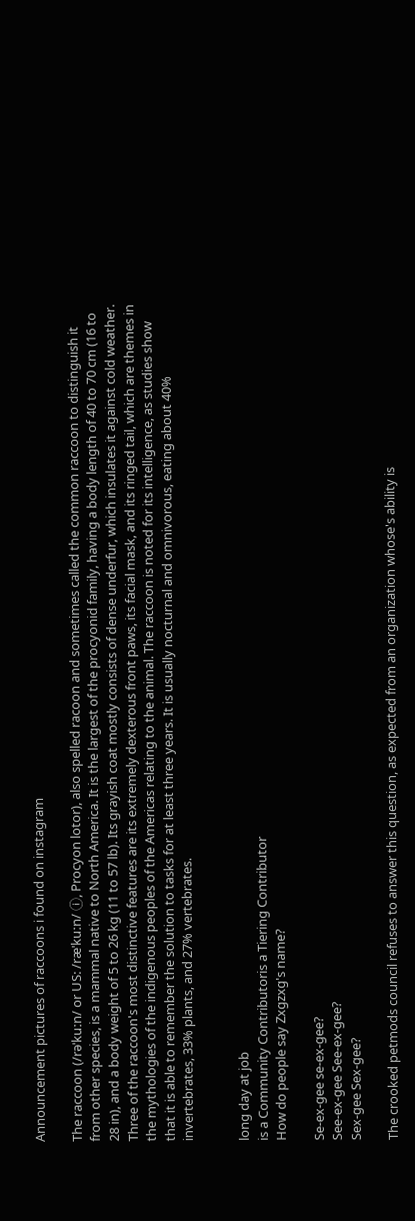Announcement pictures of raccoons i found on instagram

The raccoon (/rəˈkuːn/ or US: /ræˈkuːn/ ⓘ, Procyon lotor), also spelled racoon and sometimes called the common raccoon to distinguish it from other species, is a mammal native to North America. It is the largest of the procyonid family, having a body length of 40 to 70 cm (16 to 28 in), and a body weight of 5 to 26 kg (11 to 57 lb). Its grayish coat mostly consists of dense underfur, which insulates it against cold weather. Three of the raccoon's most distinctive features are its extremely dexterous front paws, its facial mask, and its ringed tail, which are themes in the mythologies of the indigenous peoples of the Americas relating to the animal. The raccoon is noted for its intelligence, as studies show that it is able to remember the solution to tasks for at least three years. It is usually nocturnal and omnivorous, eating about 40% invertebrates, 33% plants, and 27% vertebrates.


long day at job
is a Community Contributoris a Tiering Contributor
How do people say Zxgzxg's name?

Se-ex-gee se-ex-gee?
See-ex-gee See-ex-gee?
Sex-gee Sex-gee?

The crooked petmods council refuses to answer this question, as expected from an organization whose's ability is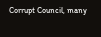Corrupt Council, many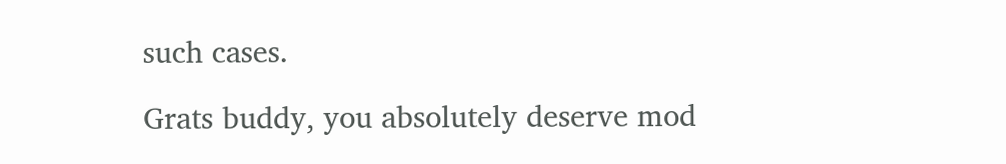such cases.

Grats buddy, you absolutely deserve mod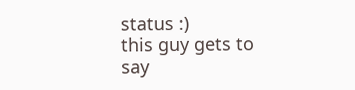status :)
this guy gets to say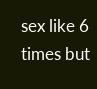sex like 6 times but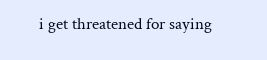i get threatened for saying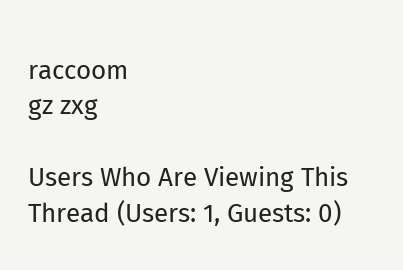raccoom
gz zxg

Users Who Are Viewing This Thread (Users: 1, Guests: 0)